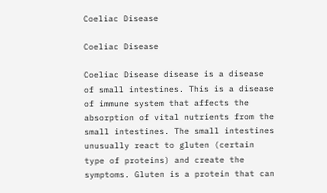Coeliac Disease

Coeliac Disease

Coeliac Disease disease is a disease of small intestines. This is a disease of immune system that affects the absorption of vital nutrients from the small intestines. The small intestines unusually react to gluten (certain type of proteins) and create the symptoms. Gluten is a protein that can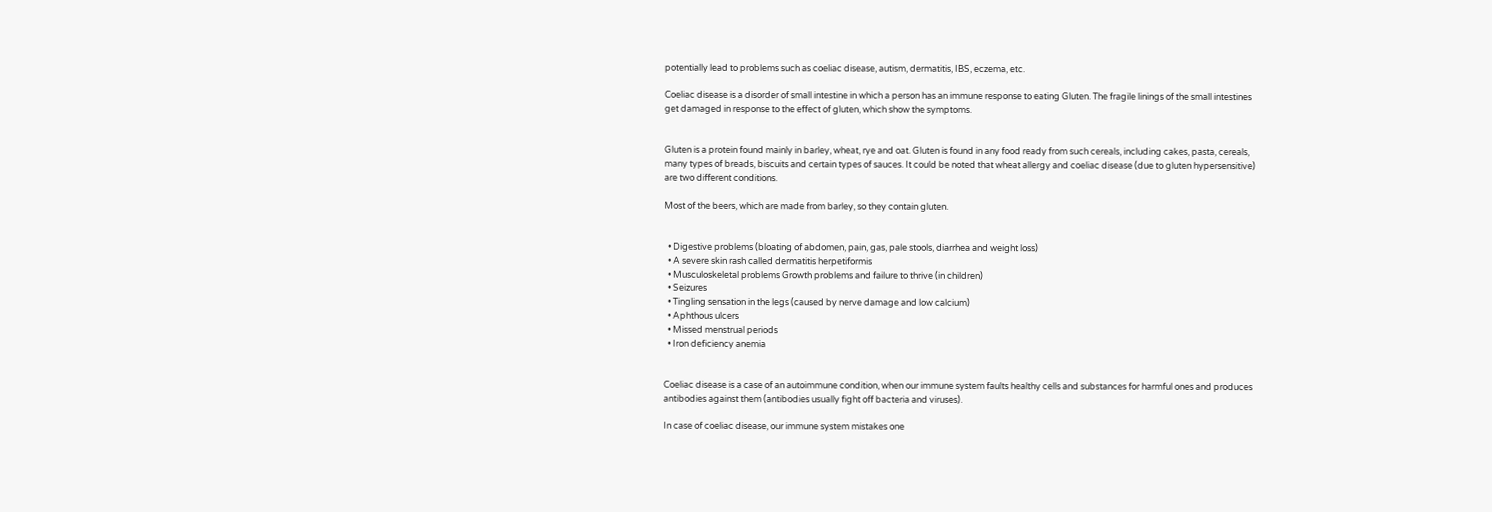potentially lead to problems such as coeliac disease, autism, dermatitis, IBS, eczema, etc.

Coeliac disease is a disorder of small intestine in which a person has an immune response to eating Gluten. The fragile linings of the small intestines get damaged in response to the effect of gluten, which show the symptoms.


Gluten is a protein found mainly in barley, wheat, rye and oat. Gluten is found in any food ready from such cereals, including cakes, pasta, cereals, many types of breads, biscuits and certain types of sauces. It could be noted that wheat allergy and coeliac disease (due to gluten hypersensitive) are two different conditions.

Most of the beers, which are made from barley, so they contain gluten.


  • Digestive problems (bloating of abdomen, pain, gas, pale stools, diarrhea and weight loss)
  • A severe skin rash called dermatitis herpetiformis
  • Musculoskeletal problems Growth problems and failure to thrive (in children)
  • Seizures
  • Tingling sensation in the legs (caused by nerve damage and low calcium)
  • Aphthous ulcers
  • Missed menstrual periods
  • Iron deficiency anemia


Coeliac disease is a case of an autoimmune condition, when our immune system faults healthy cells and substances for harmful ones and produces antibodies against them (antibodies usually fight off bacteria and viruses).

In case of coeliac disease, our immune system mistakes one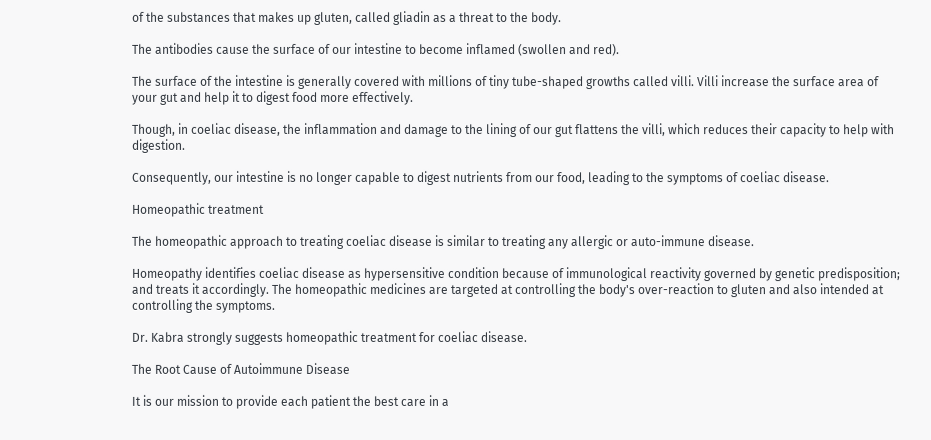of the substances that makes up gluten, called gliadin as a threat to the body.

The antibodies cause the surface of our intestine to become inflamed (swollen and red).

The surface of the intestine is generally covered with millions of tiny tube-shaped growths called villi. Villi increase the surface area of your gut and help it to digest food more effectively.

Though, in coeliac disease, the inflammation and damage to the lining of our gut flattens the villi, which reduces their capacity to help with digestion.

Consequently, our intestine is no longer capable to digest nutrients from our food, leading to the symptoms of coeliac disease.

Homeopathic treatment

The homeopathic approach to treating coeliac disease is similar to treating any allergic or auto-immune disease.

Homeopathy identifies coeliac disease as hypersensitive condition because of immunological reactivity governed by genetic predisposition; and treats it accordingly. The homeopathic medicines are targeted at controlling the body's over-reaction to gluten and also intended at controlling the symptoms.

Dr. Kabra strongly suggests homeopathic treatment for coeliac disease.

The Root Cause of Autoimmune Disease

It is our mission to provide each patient the best care in a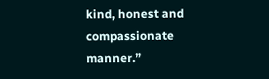kind, honest and compassionate manner.”